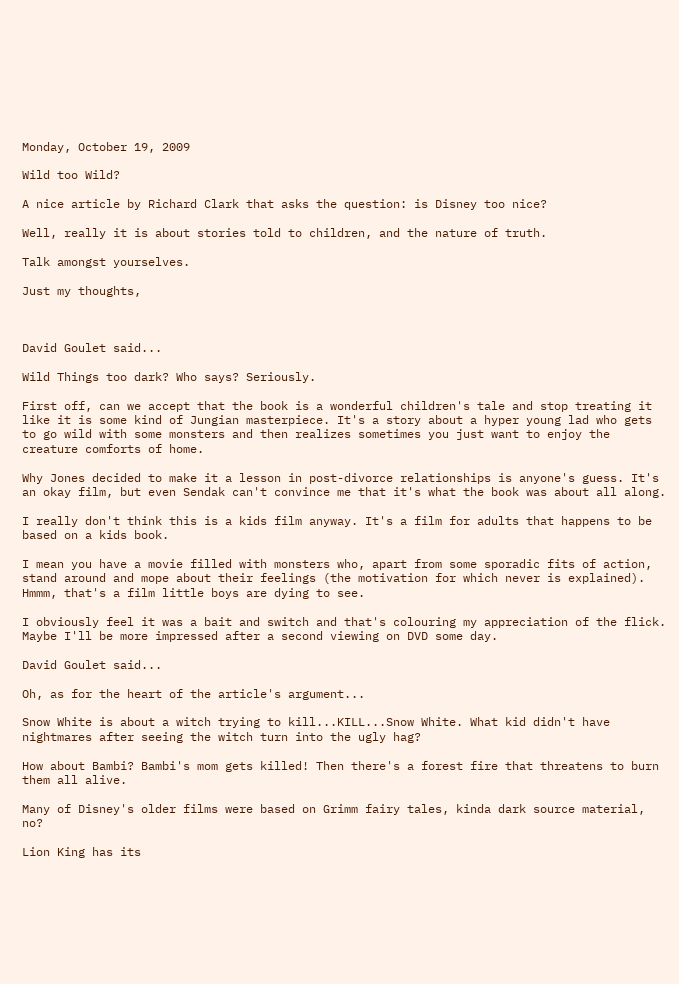Monday, October 19, 2009

Wild too Wild?

A nice article by Richard Clark that asks the question: is Disney too nice?

Well, really it is about stories told to children, and the nature of truth.

Talk amongst yourselves.

Just my thoughts,



David Goulet said...

Wild Things too dark? Who says? Seriously.

First off, can we accept that the book is a wonderful children's tale and stop treating it like it is some kind of Jungian masterpiece. It's a story about a hyper young lad who gets to go wild with some monsters and then realizes sometimes you just want to enjoy the creature comforts of home.

Why Jones decided to make it a lesson in post-divorce relationships is anyone's guess. It's an okay film, but even Sendak can't convince me that it's what the book was about all along.

I really don't think this is a kids film anyway. It's a film for adults that happens to be based on a kids book.

I mean you have a movie filled with monsters who, apart from some sporadic fits of action, stand around and mope about their feelings (the motivation for which never is explained). Hmmm, that's a film little boys are dying to see.

I obviously feel it was a bait and switch and that's colouring my appreciation of the flick. Maybe I'll be more impressed after a second viewing on DVD some day.

David Goulet said...

Oh, as for the heart of the article's argument...

Snow White is about a witch trying to kill...KILL...Snow White. What kid didn't have nightmares after seeing the witch turn into the ugly hag?

How about Bambi? Bambi's mom gets killed! Then there's a forest fire that threatens to burn them all alive.

Many of Disney's older films were based on Grimm fairy tales, kinda dark source material, no?

Lion King has its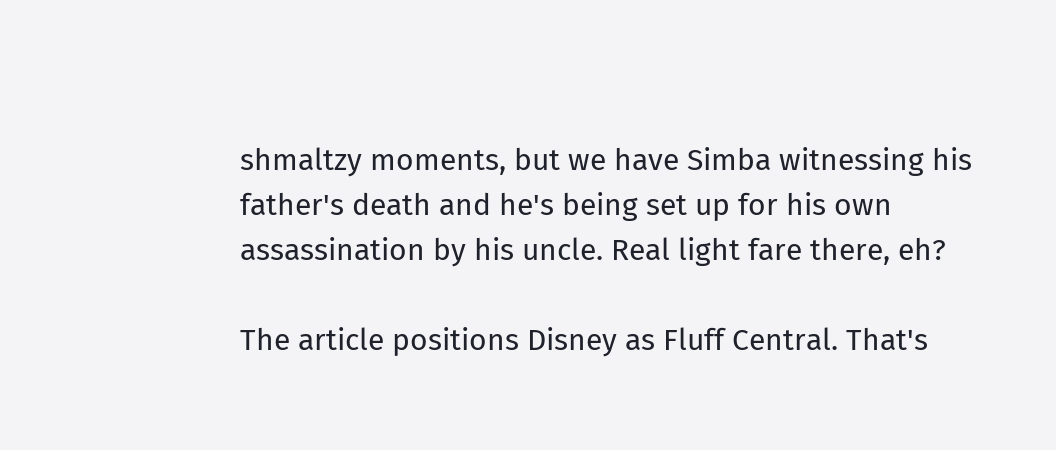shmaltzy moments, but we have Simba witnessing his father's death and he's being set up for his own assassination by his uncle. Real light fare there, eh?

The article positions Disney as Fluff Central. That's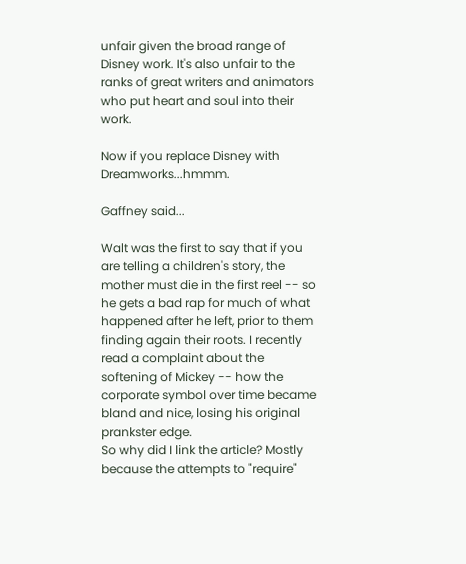unfair given the broad range of Disney work. It's also unfair to the ranks of great writers and animators who put heart and soul into their work.

Now if you replace Disney with Dreamworks...hmmm.

Gaffney said...

Walt was the first to say that if you are telling a children's story, the mother must die in the first reel -- so he gets a bad rap for much of what happened after he left, prior to them finding again their roots. I recently read a complaint about the softening of Mickey -- how the corporate symbol over time became bland and nice, losing his original prankster edge.
So why did I link the article? Mostly because the attempts to "require"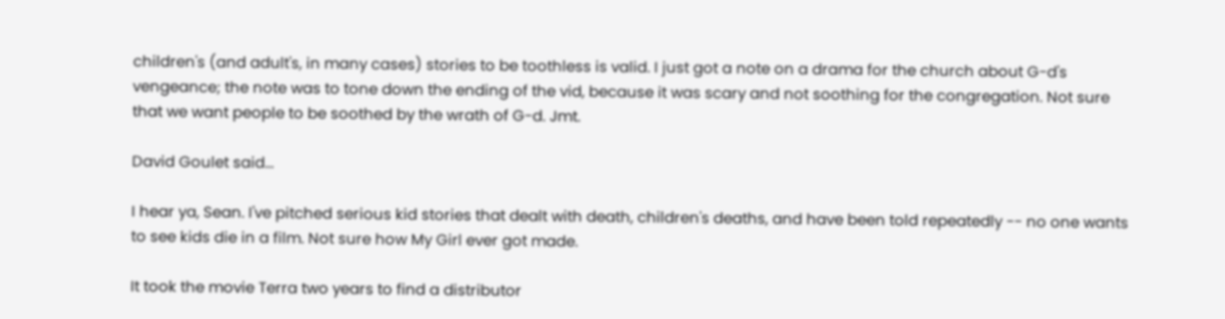children's (and adult's, in many cases) stories to be toothless is valid. I just got a note on a drama for the church about G-d's vengeance; the note was to tone down the ending of the vid, because it was scary and not soothing for the congregation. Not sure that we want people to be soothed by the wrath of G-d. Jmt.

David Goulet said...

I hear ya, Sean. I've pitched serious kid stories that dealt with death, children's deaths, and have been told repeatedly -- no one wants to see kids die in a film. Not sure how My Girl ever got made.

It took the movie Terra two years to find a distributor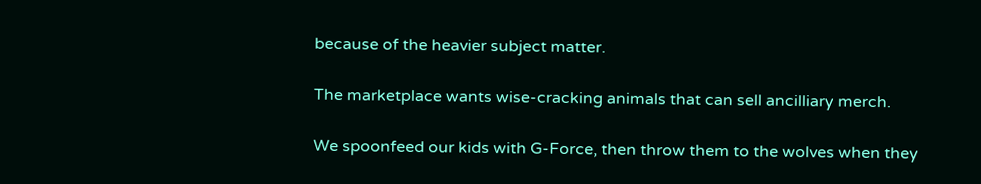because of the heavier subject matter.

The marketplace wants wise-cracking animals that can sell ancilliary merch.

We spoonfeed our kids with G-Force, then throw them to the wolves when they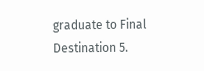graduate to Final Destination 5.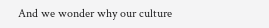And we wonder why our culture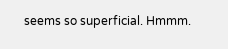seems so superficial. Hmmm.